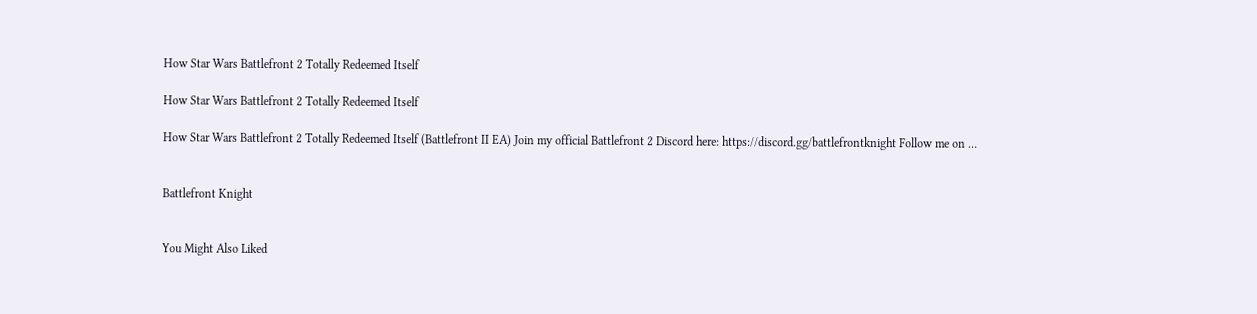How Star Wars Battlefront 2 Totally Redeemed Itself

How Star Wars Battlefront 2 Totally Redeemed Itself

How Star Wars Battlefront 2 Totally Redeemed Itself (Battlefront II EA) Join my official Battlefront 2 Discord here: https://discord.gg/battlefrontknight Follow me on …


Battlefront Knight


You Might Also Liked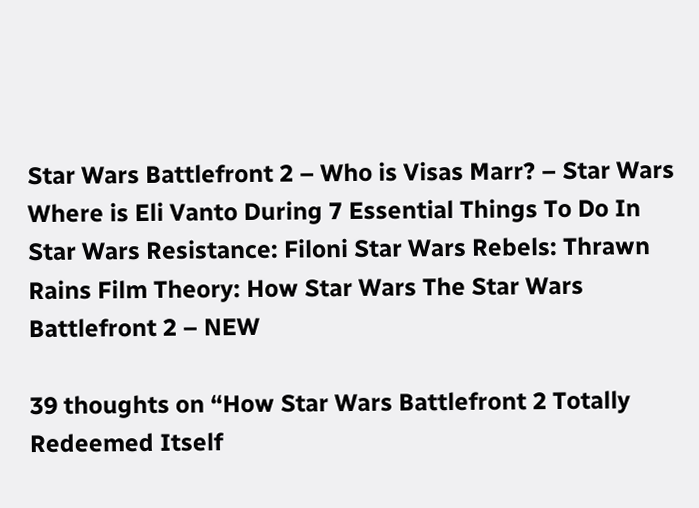Star Wars Battlefront 2 – Who is Visas Marr? – Star Wars Where is Eli Vanto During 7 Essential Things To Do In Star Wars Resistance: Filoni Star Wars Rebels: Thrawn Rains Film Theory: How Star Wars The Star Wars Battlefront 2 – NEW

39 thoughts on “How Star Wars Battlefront 2 Totally Redeemed Itself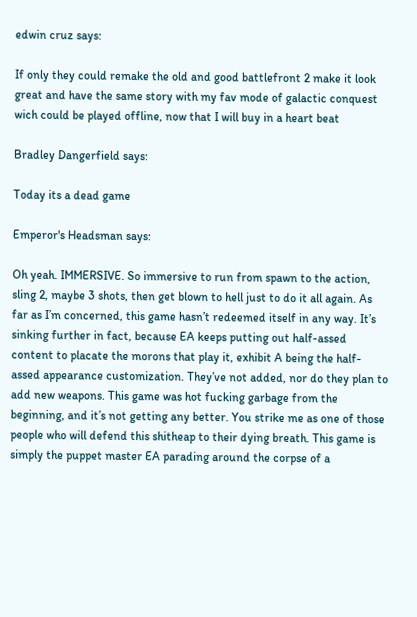edwin cruz says:

If only they could remake the old and good battlefront 2 make it look great and have the same story with my fav mode of galactic conquest wich could be played offline, now that I will buy in a heart beat

Bradley Dangerfield says:

Today its a dead game

Emperor's Headsman says:

Oh yeah. IMMERSIVE. So immersive to run from spawn to the action, sling 2, maybe 3 shots, then get blown to hell just to do it all again. As far as I’m concerned, this game hasn’t redeemed itself in any way. It’s sinking further in fact, because EA keeps putting out half-assed content to placate the morons that play it, exhibit A being the half-assed appearance customization. They’ve not added, nor do they plan to add new weapons. This game was hot fucking garbage from the beginning, and it’s not getting any better. You strike me as one of those people who will defend this shitheap to their dying breath. This game is simply the puppet master EA parading around the corpse of a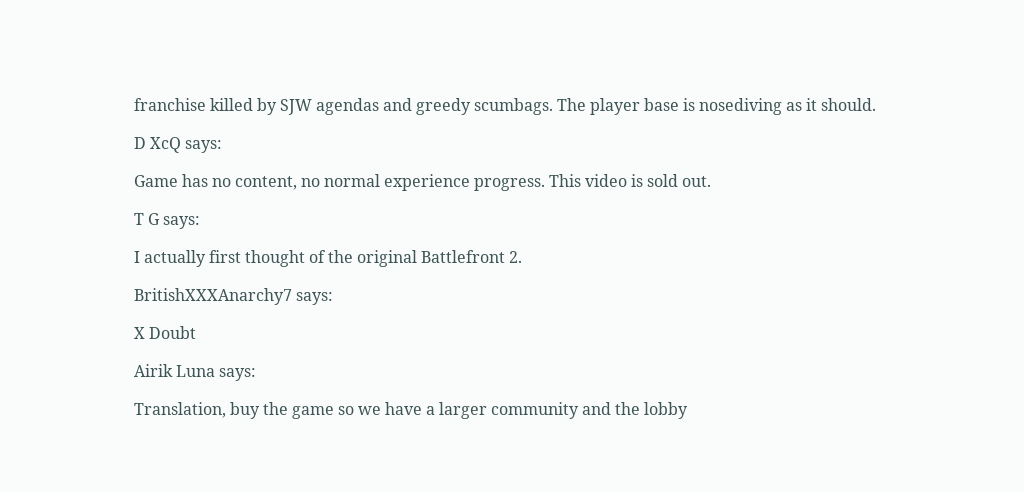franchise killed by SJW agendas and greedy scumbags. The player base is nosediving as it should.

D XcQ says:

Game has no content, no normal experience progress. This video is sold out.

T G says:

I actually first thought of the original Battlefront 2.

BritishXXXAnarchy7 says:

X Doubt

Airik Luna says:

Translation, buy the game so we have a larger community and the lobby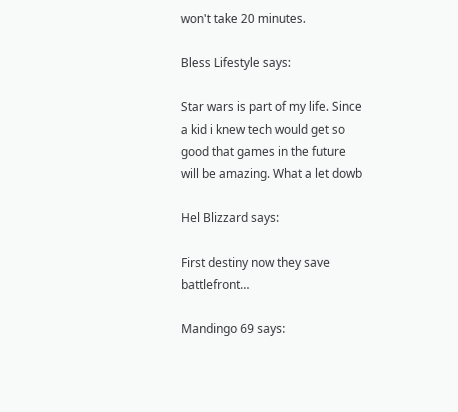won't take 20 minutes.

Bless Lifestyle says:

Star wars is part of my life. Since a kid i knew tech would get so good that games in the future will be amazing. What a let dowb

Hel Blizzard says:

First destiny now they save battlefront…

Mandingo 69 says: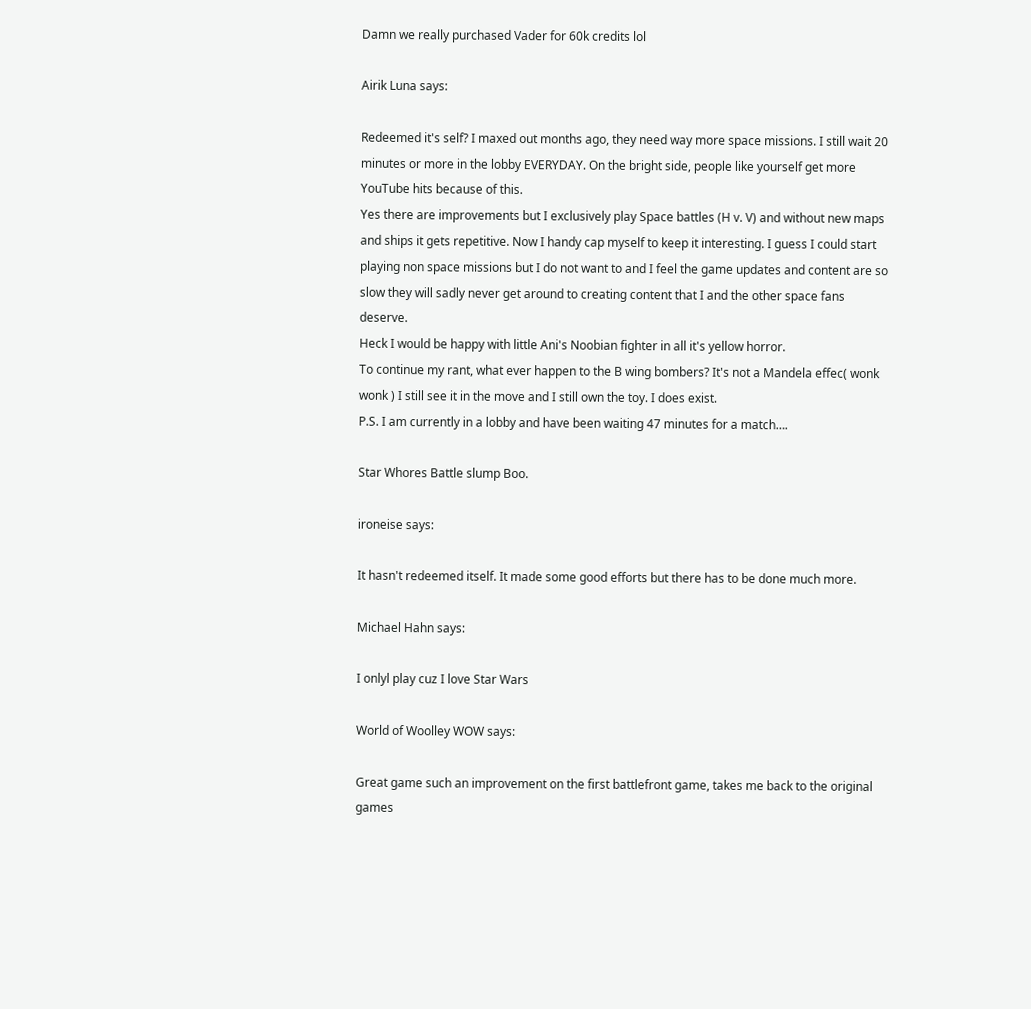Damn we really purchased Vader for 60k credits lol

Airik Luna says:

Redeemed it's self? I maxed out months ago, they need way more space missions. I still wait 20 minutes or more in the lobby EVERYDAY. On the bright side, people like yourself get more YouTube hits because of this.
Yes there are improvements but I exclusively play Space battles (H v. V) and without new maps and ships it gets repetitive. Now I handy cap myself to keep it interesting. I guess I could start playing non space missions but I do not want to and I feel the game updates and content are so slow they will sadly never get around to creating content that I and the other space fans deserve.
Heck I would be happy with little Ani's Noobian fighter in all it's yellow horror.
To continue my rant, what ever happen to the B wing bombers? It's not a Mandela effec( wonk wonk ) I still see it in the move and I still own the toy. I does exist.
P.S. I am currently in a lobby and have been waiting 47 minutes for a match….

Star Whores Battle slump Boo.

ironeise says:

It hasn't redeemed itself. It made some good efforts but there has to be done much more.

Michael Hahn says:

I onlyl play cuz I love Star Wars

World of Woolley WOW says:

Great game such an improvement on the first battlefront game, takes me back to the original games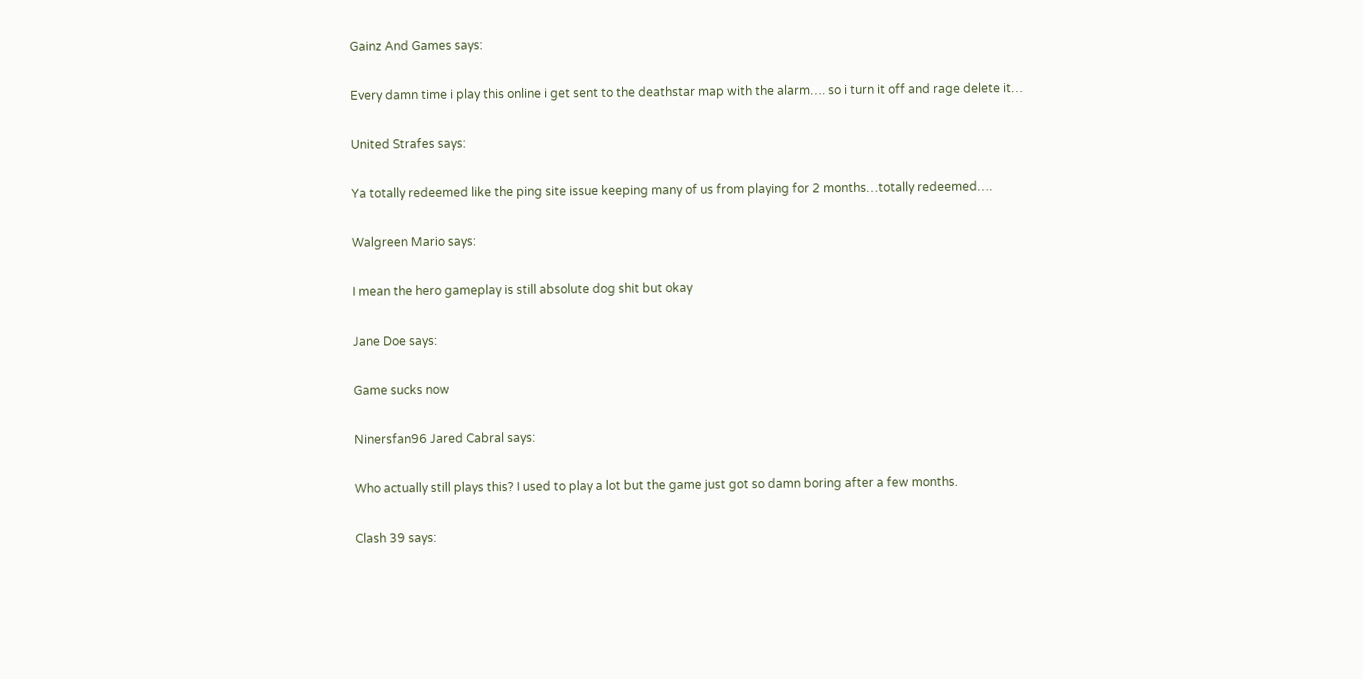Gainz And Games says:

Every damn time i play this online i get sent to the deathstar map with the alarm…. so i turn it off and rage delete it…

United Strafes says:

Ya totally redeemed like the ping site issue keeping many of us from playing for 2 months…totally redeemed….

Walgreen Mario says:

I mean the hero gameplay is still absolute dog shit but okay

Jane Doe says:

Game sucks now

Ninersfan96 Jared Cabral says:

Who actually still plays this? I used to play a lot but the game just got so damn boring after a few months.

Clash 39 says: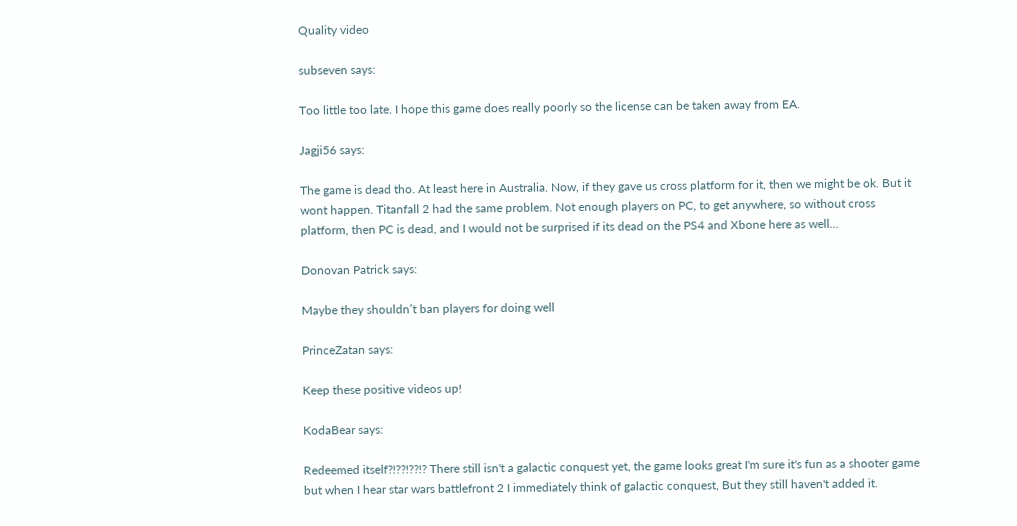Quality video

subseven says:

Too little too late. I hope this game does really poorly so the license can be taken away from EA.

Jagji56 says:

The game is dead tho. At least here in Australia. Now, if they gave us cross platform for it, then we might be ok. But it wont happen. Titanfall 2 had the same problem. Not enough players on PC, to get anywhere, so without cross platform, then PC is dead, and I would not be surprised if its dead on the PS4 and Xbone here as well…

Donovan Patrick says:

Maybe they shouldn’t ban players for doing well

PrinceZatan says:

Keep these positive videos up!

KodaBear says:

Redeemed itself?!??!??!? There still isn't a galactic conquest yet, the game looks great I'm sure it's fun as a shooter game but when I hear star wars battlefront 2 I immediately think of galactic conquest, But they still haven't added it.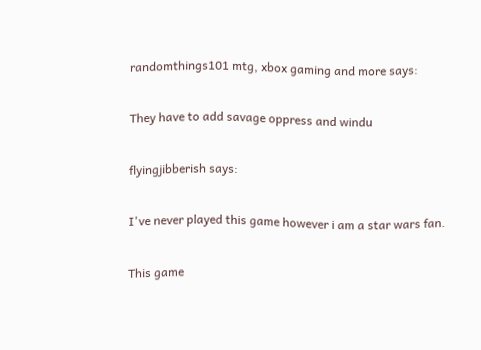randomthings101 mtg, xbox gaming and more says:

They have to add savage oppress and windu

flyingjibberish says:

I've never played this game however i am a star wars fan.

This game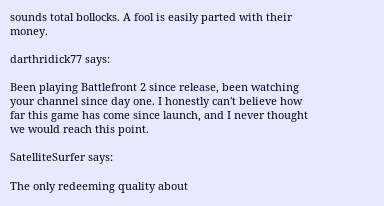sounds total bollocks. A fool is easily parted with their money.

darthridick77 says:

Been playing Battlefront 2 since release, been watching your channel since day one. I honestly can't believe how far this game has come since launch, and I never thought we would reach this point.

SatelliteSurfer says:

The only redeeming quality about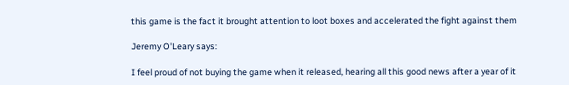this game is the fact it brought attention to loot boxes and accelerated the fight against them

Jeremy O'Leary says:

I feel proud of not buying the game when it released, hearing all this good news after a year of it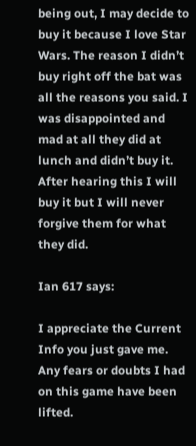being out, I may decide to buy it because I love Star Wars. The reason I didn’t buy right off the bat was all the reasons you said. I was disappointed and mad at all they did at lunch and didn’t buy it. After hearing this I will buy it but I will never forgive them for what they did.

Ian 617 says:

I appreciate the Current Info you just gave me. Any fears or doubts I had on this game have been lifted.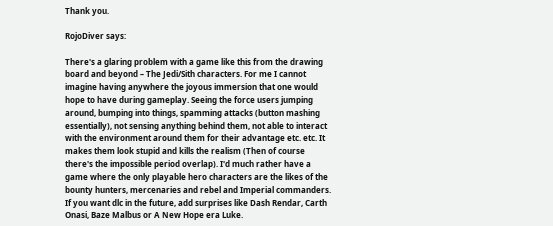Thank you.

RojoDiver says:

There's a glaring problem with a game like this from the drawing board and beyond – The Jedi/Sith characters. For me I cannot imagine having anywhere the joyous immersion that one would hope to have during gameplay. Seeing the force users jumping around, bumping into things, spamming attacks (button mashing essentially), not sensing anything behind them, not able to interact with the environment around them for their advantage etc. etc. It makes them look stupid and kills the realism (Then of course there's the impossible period overlap). I'd much rather have a game where the only playable hero characters are the likes of the bounty hunters, mercenaries and rebel and Imperial commanders. If you want dlc in the future, add surprises like Dash Rendar, Carth Onasi, Baze Malbus or A New Hope era Luke.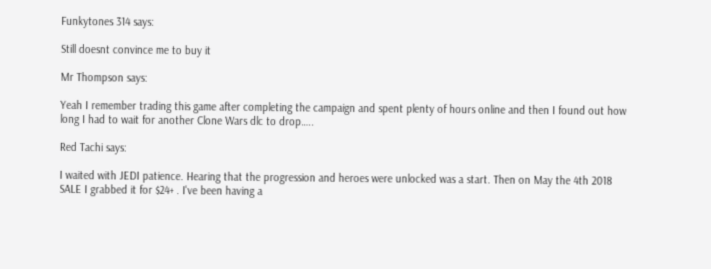Funkytones 314 says:

Still doesnt convince me to buy it

Mr Thompson says:

Yeah I remember trading this game after completing the campaign and spent plenty of hours online and then I found out how long I had to wait for another Clone Wars dlc to drop…..

Red Tachi says:

I waited with JEDI patience. Hearing that the progression and heroes were unlocked was a start. Then on May the 4th 2018 SALE I grabbed it for $24+ . I've been having a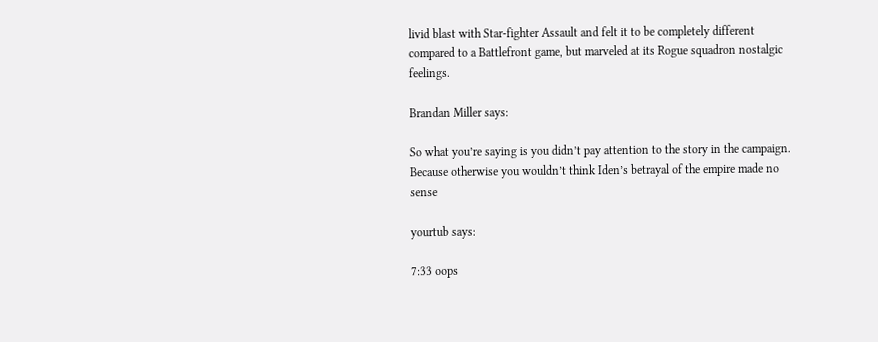livid blast with Star-fighter Assault and felt it to be completely different compared to a Battlefront game, but marveled at its Rogue squadron nostalgic feelings.

Brandan Miller says:

So what you’re saying is you didn’t pay attention to the story in the campaign. Because otherwise you wouldn’t think Iden’s betrayal of the empire made no sense

yourtub says:

7:33 oops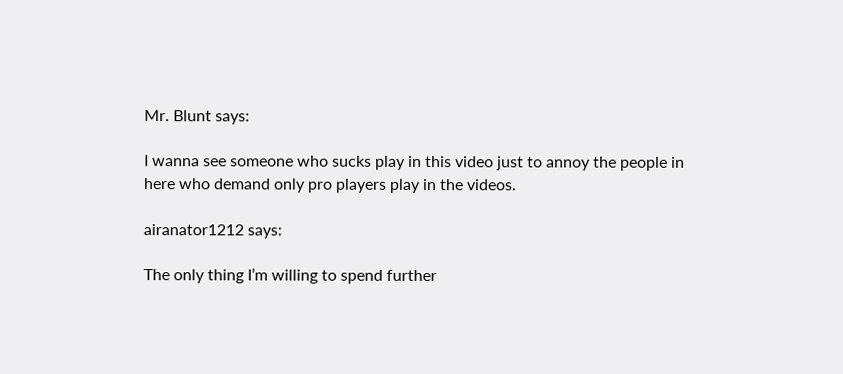Mr. Blunt says:

I wanna see someone who sucks play in this video just to annoy the people in here who demand only pro players play in the videos.

airanator1212 says:

The only thing I’m willing to spend further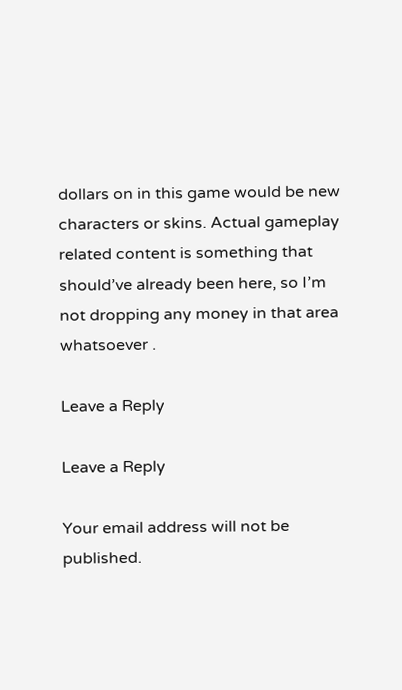dollars on in this game would be new characters or skins. Actual gameplay related content is something that should’ve already been here, so I’m not dropping any money in that area whatsoever .

Leave a Reply

Leave a Reply

Your email address will not be published.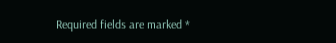Required fields are marked *